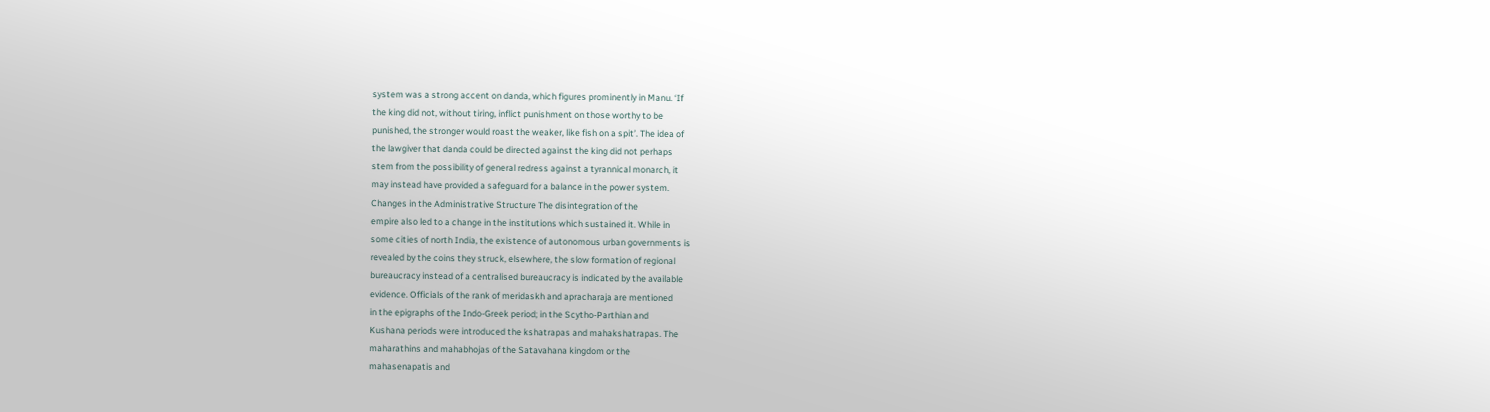system was a strong accent on danda, which figures prominently in Manu. ‘If
the king did not, without tiring, inflict punishment on those worthy to be
punished, the stronger would roast the weaker, like fish on a spit’. The idea of
the lawgiver that danda could be directed against the king did not perhaps
stem from the possibility of general redress against a tyrannical monarch, it
may instead have provided a safeguard for a balance in the power system.
Changes in the Administrative Structure The disintegration of the
empire also led to a change in the institutions which sustained it. While in
some cities of north India, the existence of autonomous urban governments is
revealed by the coins they struck, elsewhere, the slow formation of regional
bureaucracy instead of a centralised bureaucracy is indicated by the available
evidence. Officials of the rank of meridaskh and apracharaja are mentioned
in the epigraphs of the Indo-Greek period; in the Scytho-Parthian and
Kushana periods were introduced the kshatrapas and mahakshatrapas. The
maharathins and mahabhojas of the Satavahana kingdom or the
mahasenapatis and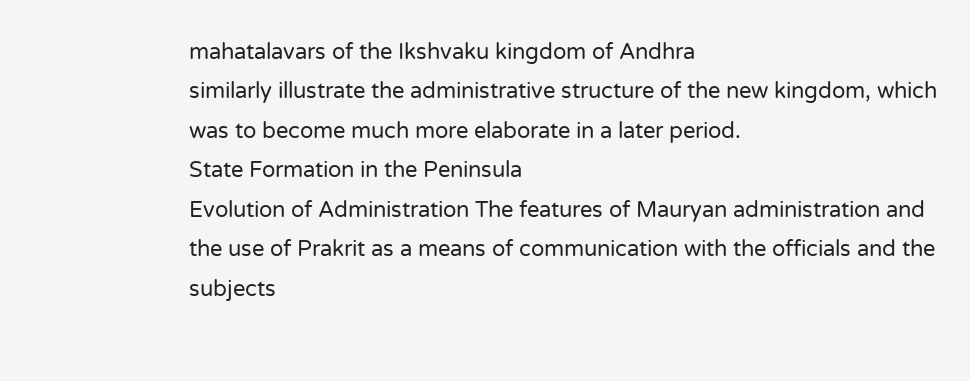mahatalavars of the Ikshvaku kingdom of Andhra
similarly illustrate the administrative structure of the new kingdom, which
was to become much more elaborate in a later period.
State Formation in the Peninsula
Evolution of Administration The features of Mauryan administration and
the use of Prakrit as a means of communication with the officials and the
subjects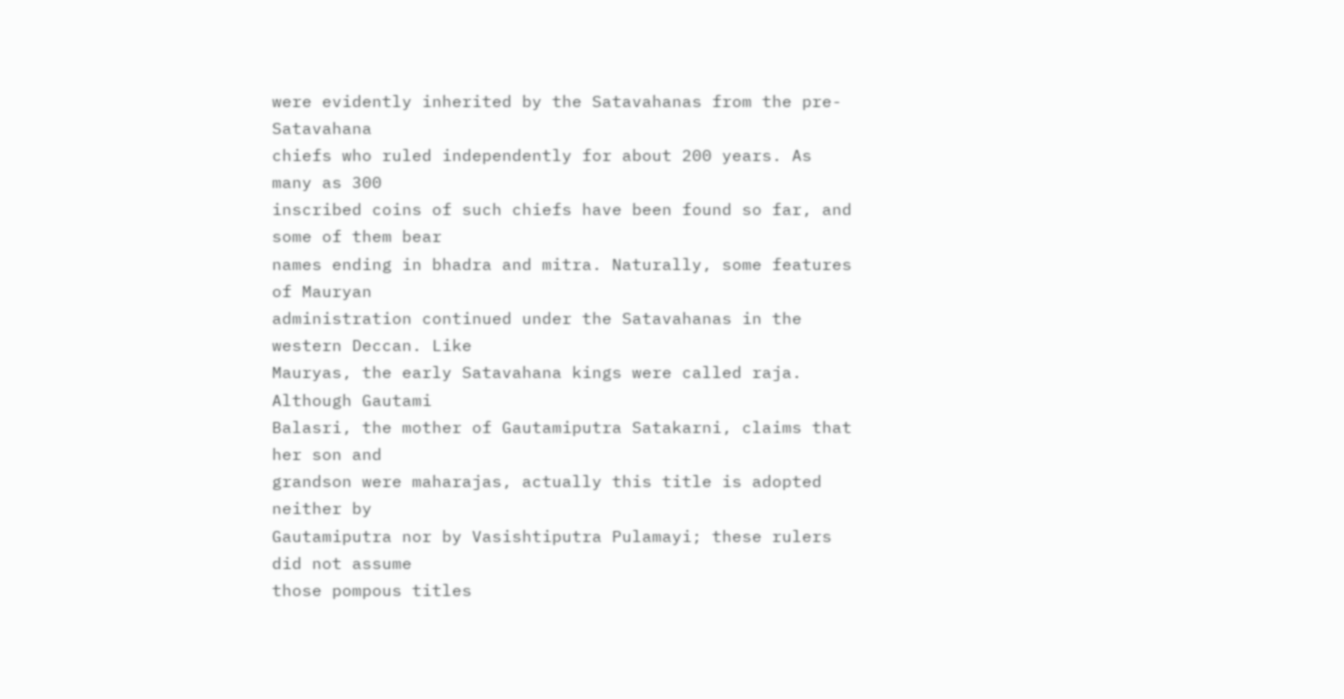were evidently inherited by the Satavahanas from the pre-Satavahana
chiefs who ruled independently for about 200 years. As many as 300
inscribed coins of such chiefs have been found so far, and some of them bear
names ending in bhadra and mitra. Naturally, some features of Mauryan
administration continued under the Satavahanas in the western Deccan. Like
Mauryas, the early Satavahana kings were called raja. Although Gautami
Balasri, the mother of Gautamiputra Satakarni, claims that her son and
grandson were maharajas, actually this title is adopted neither by
Gautamiputra nor by Vasishtiputra Pulamayi; these rulers did not assume
those pompous titles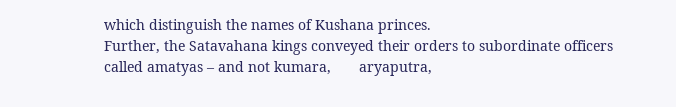which distinguish the names of Kushana princes.
Further, the Satavahana kings conveyed their orders to subordinate officers
called amatyas – and not kumara,       aryaputra,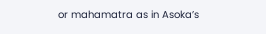or mahamatra as in Asoka’s